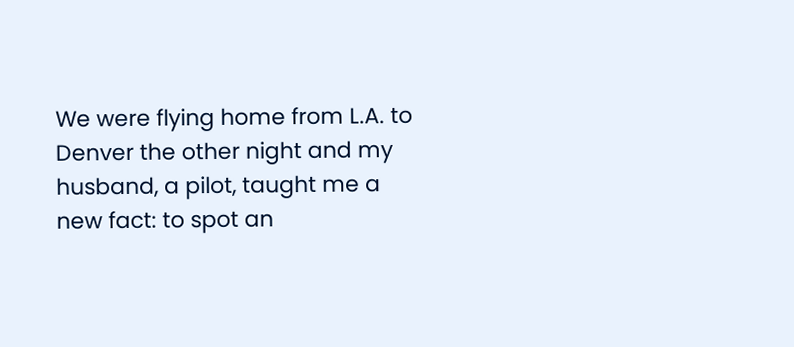We were flying home from L.A. to Denver the other night and my husband, a pilot, taught me a new fact: to spot an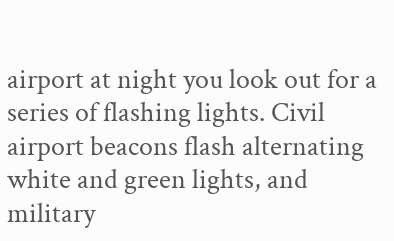airport at night you look out for a series of flashing lights. Civil airport beacons flash alternating white and green lights, and military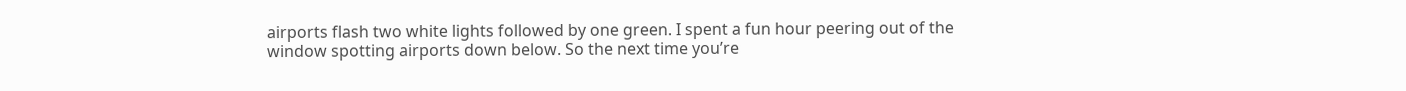airports flash two white lights followed by one green. I spent a fun hour peering out of the window spotting airports down below. So the next time you’re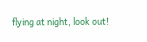flying at night, look out!